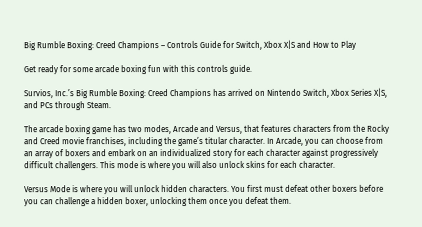Big Rumble Boxing: Creed Champions – Controls Guide for Switch, Xbox X|S and How to Play

Get ready for some arcade boxing fun with this controls guide.

Survios, Inc.’s Big Rumble Boxing: Creed Champions has arrived on Nintendo Switch, Xbox Series X|S, and PCs through Steam.

The arcade boxing game has two modes, Arcade and Versus, that features characters from the Rocky and Creed movie franchises, including the game’s titular character. In Arcade, you can choose from an array of boxers and embark on an individualized story for each character against progressively difficult challengers. This mode is where you will also unlock skins for each character.

Versus Mode is where you will unlock hidden characters. You first must defeat other boxers before you can challenge a hidden boxer, unlocking them once you defeat them.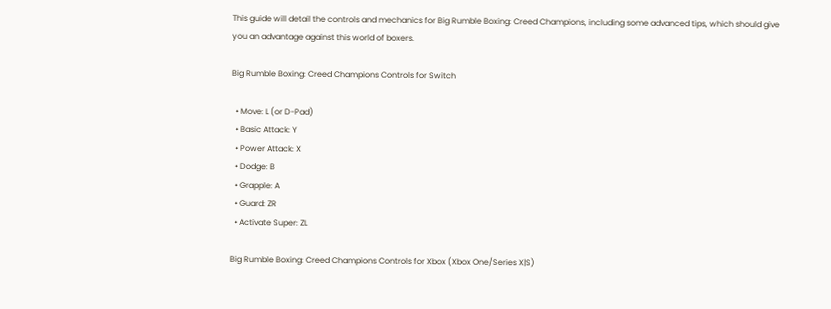This guide will detail the controls and mechanics for Big Rumble Boxing: Creed Champions, including some advanced tips, which should give you an advantage against this world of boxers.

Big Rumble Boxing: Creed Champions Controls for Switch

  • Move: L (or D-Pad)
  • Basic Attack: Y
  • Power Attack: X
  • Dodge: B
  • Grapple: A
  • Guard: ZR
  • Activate Super: ZL

Big Rumble Boxing: Creed Champions Controls for Xbox (Xbox One/Series X|S)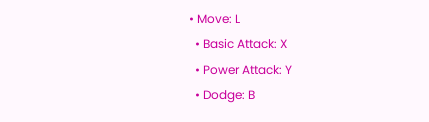• Move: L
  • Basic Attack: X
  • Power Attack: Y
  • Dodge: B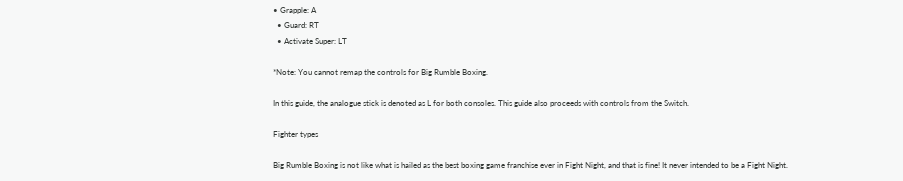• Grapple: A
  • Guard: RT
  • Activate Super: LT

*Note: You cannot remap the controls for Big Rumble Boxing.

In this guide, the analogue stick is denoted as L for both consoles. This guide also proceeds with controls from the Switch.

Fighter types

Big Rumble Boxing is not like what is hailed as the best boxing game franchise ever in Fight Night, and that is fine! It never intended to be a Fight Night.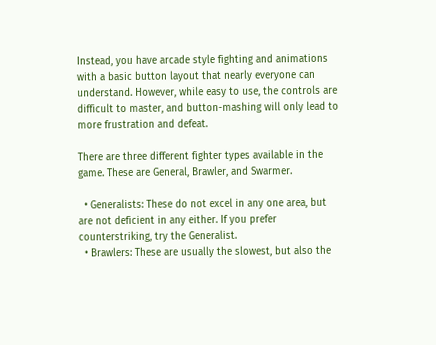Instead, you have arcade style fighting and animations with a basic button layout that nearly everyone can understand. However, while easy to use, the controls are difficult to master, and button-mashing will only lead to more frustration and defeat.

There are three different fighter types available in the game. These are General, Brawler, and Swarmer.

  • Generalists: These do not excel in any one area, but are not deficient in any either. If you prefer counterstriking, try the Generalist.
  • Brawlers: These are usually the slowest, but also the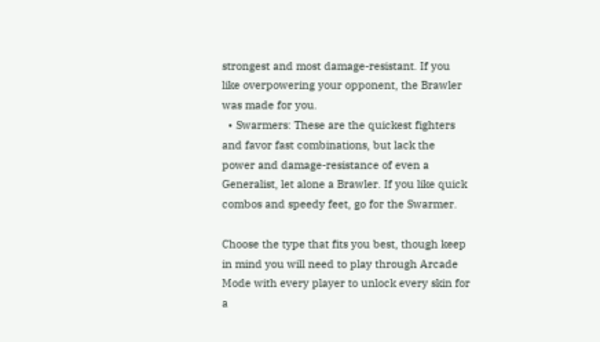strongest and most damage-resistant. If you like overpowering your opponent, the Brawler was made for you.
  • Swarmers: These are the quickest fighters and favor fast combinations, but lack the power and damage-resistance of even a Generalist, let alone a Brawler. If you like quick combos and speedy feet, go for the Swarmer.

Choose the type that fits you best, though keep in mind you will need to play through Arcade Mode with every player to unlock every skin for a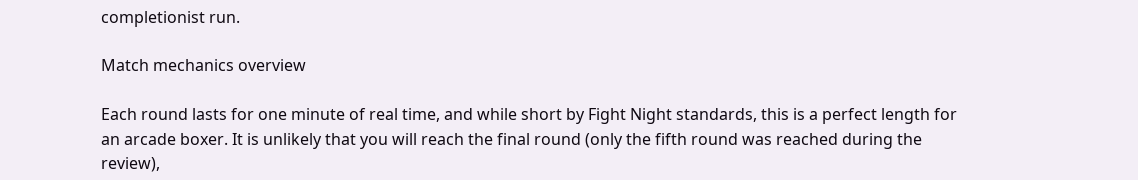completionist run.

Match mechanics overview

Each round lasts for one minute of real time, and while short by Fight Night standards, this is a perfect length for an arcade boxer. It is unlikely that you will reach the final round (only the fifth round was reached during the review),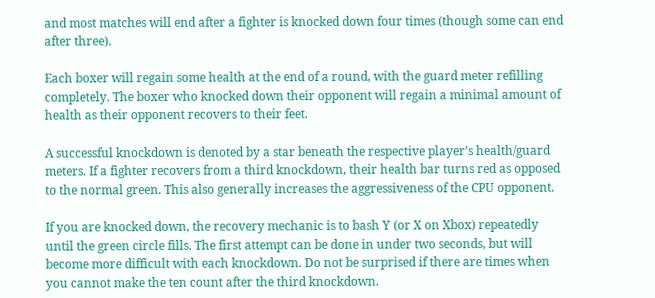and most matches will end after a fighter is knocked down four times (though some can end after three).

Each boxer will regain some health at the end of a round, with the guard meter refilling completely. The boxer who knocked down their opponent will regain a minimal amount of health as their opponent recovers to their feet.

A successful knockdown is denoted by a star beneath the respective player’s health/guard meters. If a fighter recovers from a third knockdown, their health bar turns red as opposed to the normal green. This also generally increases the aggressiveness of the CPU opponent.

If you are knocked down, the recovery mechanic is to bash Y (or X on Xbox) repeatedly until the green circle fills. The first attempt can be done in under two seconds, but will become more difficult with each knockdown. Do not be surprised if there are times when you cannot make the ten count after the third knockdown.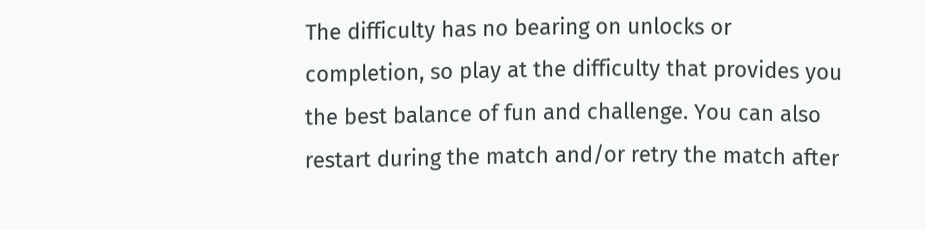The difficulty has no bearing on unlocks or completion, so play at the difficulty that provides you the best balance of fun and challenge. You can also restart during the match and/or retry the match after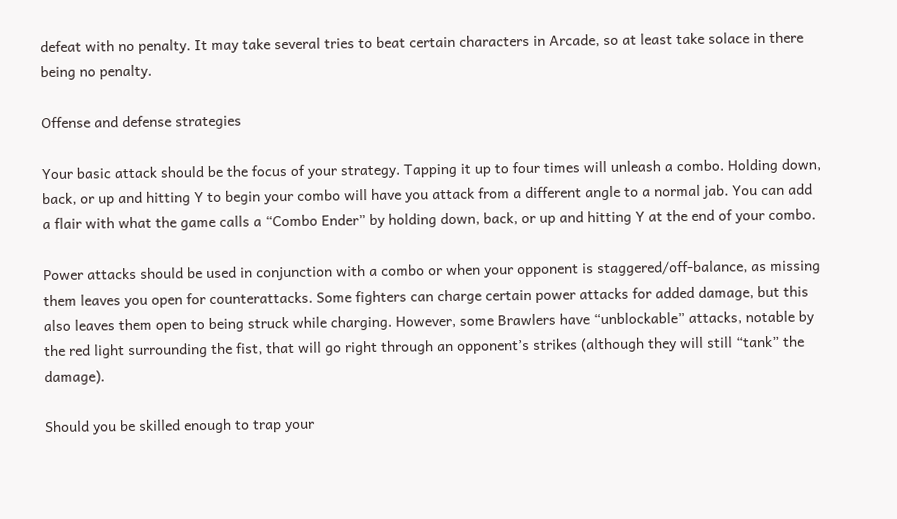defeat with no penalty. It may take several tries to beat certain characters in Arcade, so at least take solace in there being no penalty.

Offense and defense strategies

Your basic attack should be the focus of your strategy. Tapping it up to four times will unleash a combo. Holding down, back, or up and hitting Y to begin your combo will have you attack from a different angle to a normal jab. You can add a flair with what the game calls a “Combo Ender” by holding down, back, or up and hitting Y at the end of your combo.

Power attacks should be used in conjunction with a combo or when your opponent is staggered/off-balance, as missing them leaves you open for counterattacks. Some fighters can charge certain power attacks for added damage, but this also leaves them open to being struck while charging. However, some Brawlers have “unblockable” attacks, notable by the red light surrounding the fist, that will go right through an opponent’s strikes (although they will still “tank” the damage).

Should you be skilled enough to trap your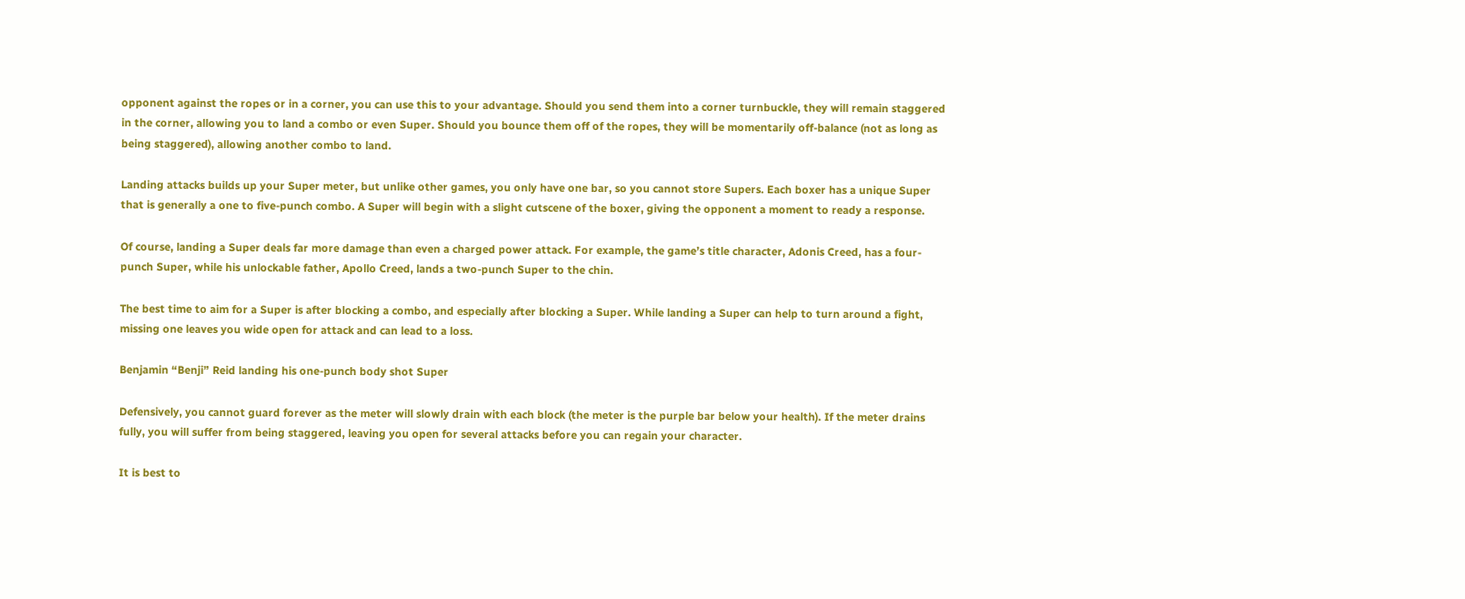opponent against the ropes or in a corner, you can use this to your advantage. Should you send them into a corner turnbuckle, they will remain staggered in the corner, allowing you to land a combo or even Super. Should you bounce them off of the ropes, they will be momentarily off-balance (not as long as being staggered), allowing another combo to land.

Landing attacks builds up your Super meter, but unlike other games, you only have one bar, so you cannot store Supers. Each boxer has a unique Super that is generally a one to five-punch combo. A Super will begin with a slight cutscene of the boxer, giving the opponent a moment to ready a response.

Of course, landing a Super deals far more damage than even a charged power attack. For example, the game’s title character, Adonis Creed, has a four-punch Super, while his unlockable father, Apollo Creed, lands a two-punch Super to the chin.

The best time to aim for a Super is after blocking a combo, and especially after blocking a Super. While landing a Super can help to turn around a fight, missing one leaves you wide open for attack and can lead to a loss.

Benjamin “Benji” Reid landing his one-punch body shot Super

Defensively, you cannot guard forever as the meter will slowly drain with each block (the meter is the purple bar below your health). If the meter drains fully, you will suffer from being staggered, leaving you open for several attacks before you can regain your character.

It is best to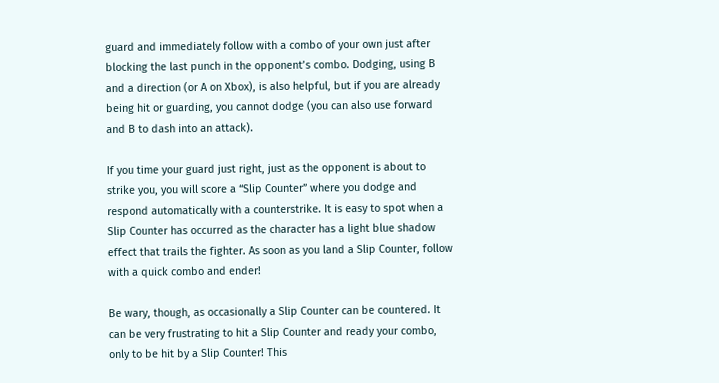guard and immediately follow with a combo of your own just after blocking the last punch in the opponent’s combo. Dodging, using B and a direction (or A on Xbox), is also helpful, but if you are already being hit or guarding, you cannot dodge (you can also use forward and B to dash into an attack).

If you time your guard just right, just as the opponent is about to strike you, you will score a “Slip Counter” where you dodge and respond automatically with a counterstrike. It is easy to spot when a Slip Counter has occurred as the character has a light blue shadow effect that trails the fighter. As soon as you land a Slip Counter, follow with a quick combo and ender!

Be wary, though, as occasionally a Slip Counter can be countered. It can be very frustrating to hit a Slip Counter and ready your combo, only to be hit by a Slip Counter! This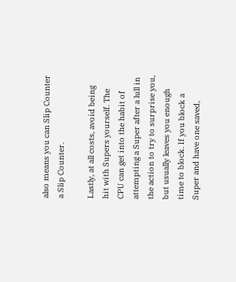also means you can Slip Counter a Slip Counter.

Lastly, at all costs, avoid being hit with Supers yourself. The CPU can get into the habit of attempting a Super after a lull in the action to try to surprise you, but usually leaves you enough time to block. If you block a Super and have one saved,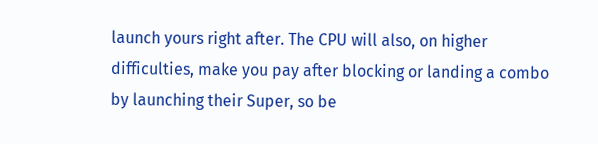launch yours right after. The CPU will also, on higher difficulties, make you pay after blocking or landing a combo by launching their Super, so be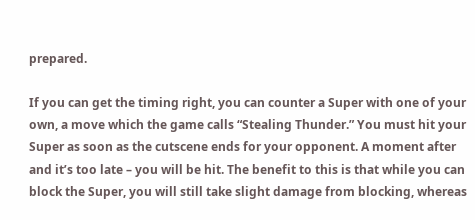prepared.

If you can get the timing right, you can counter a Super with one of your own, a move which the game calls “Stealing Thunder.” You must hit your Super as soon as the cutscene ends for your opponent. A moment after and it’s too late – you will be hit. The benefit to this is that while you can block the Super, you will still take slight damage from blocking, whereas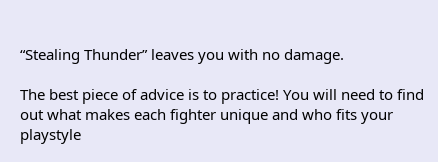“Stealing Thunder” leaves you with no damage.

The best piece of advice is to practice! You will need to find out what makes each fighter unique and who fits your playstyle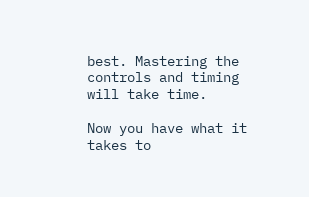best. Mastering the controls and timing will take time.

Now you have what it takes to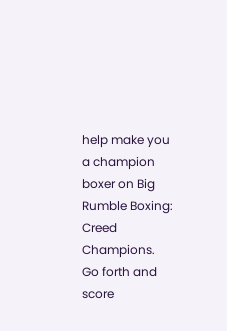help make you a champion boxer on Big Rumble Boxing: Creed Champions. Go forth and score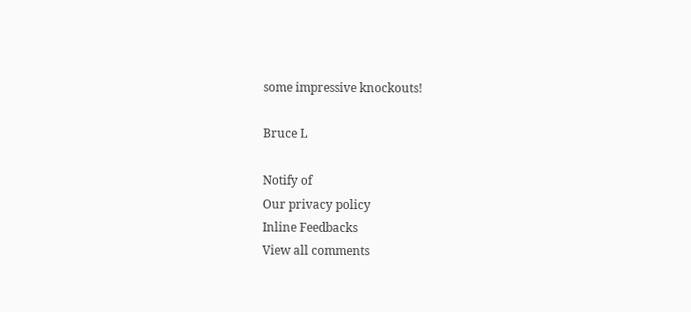some impressive knockouts!

Bruce L

Notify of
Our privacy policy
Inline Feedbacks
View all comments